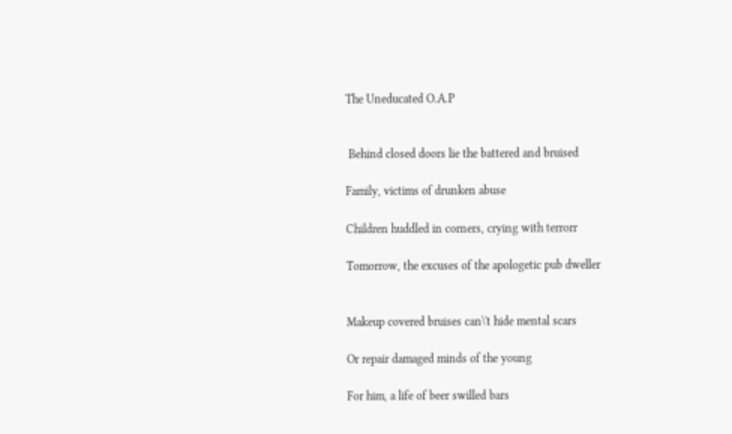The Uneducated O.A.P


 Behind closed doors lie the battered and bruised

Family, victims of drunken abuse

Children huddled in corners, crying with terrorr

Tomorrow, the excuses of the apologetic pub dweller


Makeup covered bruises can\'t hide mental scars

Or repair damaged minds of the young

For him, a life of beer swilled bars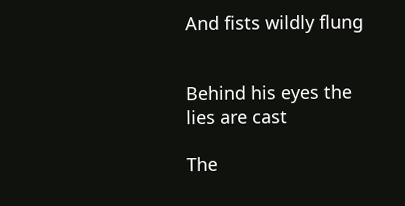And fists wildly flung


Behind his eyes the lies are cast

The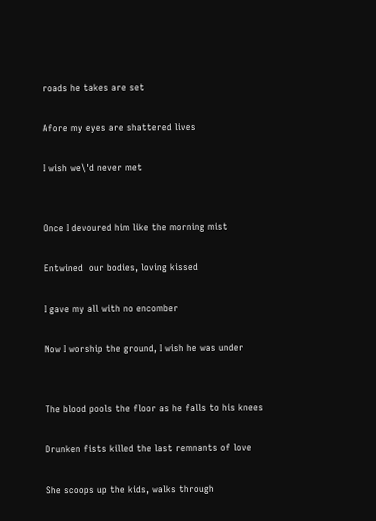roads he takes are set

Afore my eyes are shattered lives

I wish we\'d never met


Once I devoured him like the morning mist

Entwined  our bodies, loving kissed

I gave my all with no encomber

Now I worship the ground, I wish he was under


The blood pools the floor as he falls to his knees

Drunken fists killed the last remnants of love

She scoops up the kids, walks through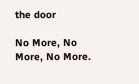the door

No More, No More, No More.